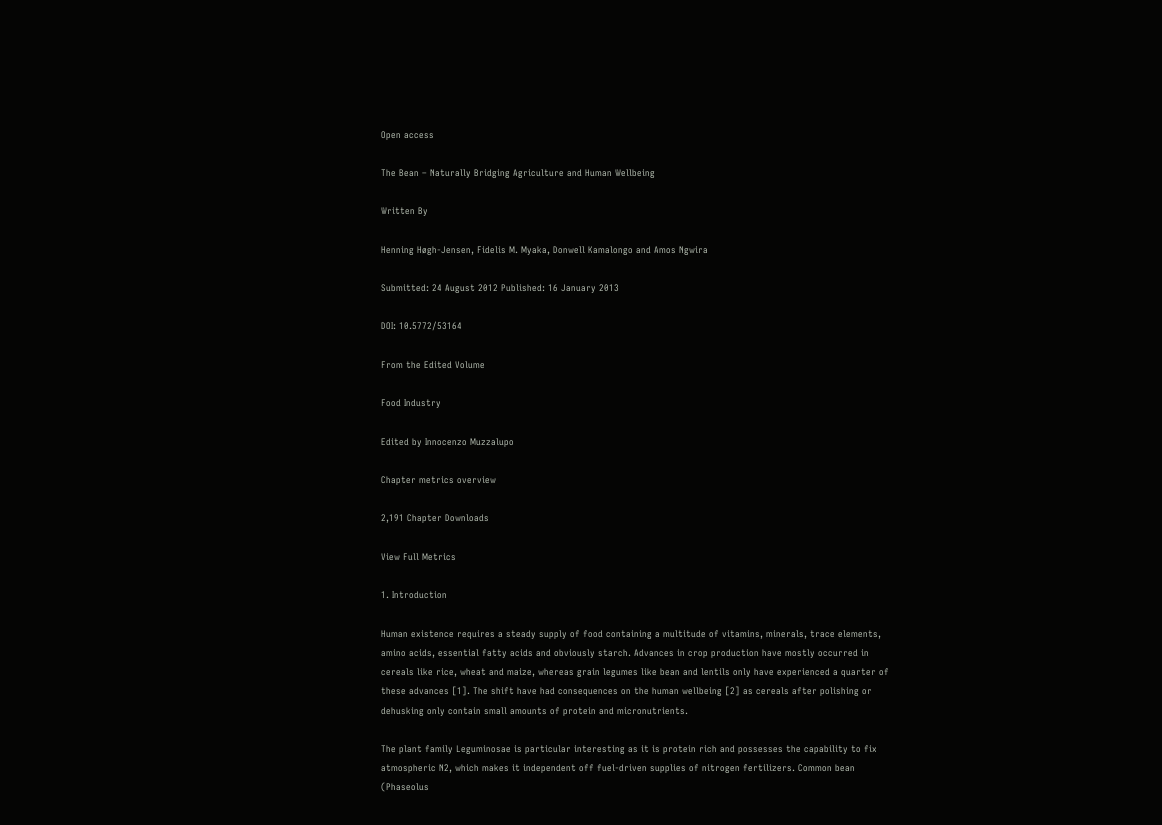Open access

The Bean – Naturally Bridging Agriculture and Human Wellbeing

Written By

Henning Høgh-Jensen, Fidelis M. Myaka, Donwell Kamalongo and Amos Ngwira

Submitted: 24 August 2012 Published: 16 January 2013

DOI: 10.5772/53164

From the Edited Volume

Food Industry

Edited by Innocenzo Muzzalupo

Chapter metrics overview

2,191 Chapter Downloads

View Full Metrics

1. Introduction

Human existence requires a steady supply of food containing a multitude of vitamins, minerals, trace elements, amino acids, essential fatty acids and obviously starch. Advances in crop production have mostly occurred in cereals like rice, wheat and maize, whereas grain legumes like bean and lentils only have experienced a quarter of these advances [1]. The shift have had consequences on the human wellbeing [2] as cereals after polishing or dehusking only contain small amounts of protein and micronutrients.

The plant family Leguminosae is particular interesting as it is protein rich and possesses the capability to fix atmospheric N2, which makes it independent off fuel-driven supplies of nitrogen fertilizers. Common bean (Phaseolus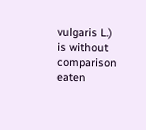vulgaris L.) is without comparison eaten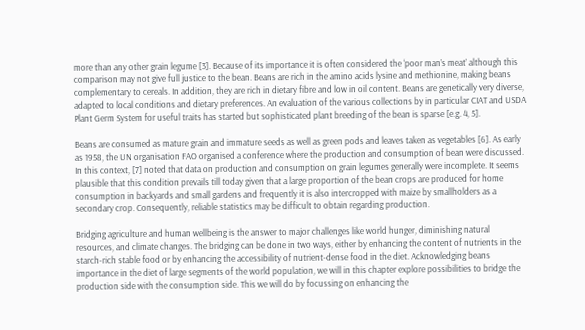more than any other grain legume [3]. Because of its importance it is often considered the ‘poor man’s meat’ although this comparison may not give full justice to the bean. Beans are rich in the amino acids lysine and methionine, making beans complementary to cereals. In addition, they are rich in dietary fibre and low in oil content. Beans are genetically very diverse, adapted to local conditions and dietary preferences. An evaluation of the various collections by in particular CIAT and USDA Plant Germ System for useful traits has started but sophisticated plant breeding of the bean is sparse [e.g. 4, 5].

Beans are consumed as mature grain and immature seeds as well as green pods and leaves taken as vegetables [6]. As early as 1958, the UN organisation FAO organised a conference where the production and consumption of bean were discussed. In this context, [7] noted that data on production and consumption on grain legumes generally were incomplete. It seems plausible that this condition prevails till today given that a large proportion of the bean crops are produced for home consumption in backyards and small gardens and frequently it is also intercropped with maize by smallholders as a secondary crop. Consequently, reliable statistics may be difficult to obtain regarding production.

Bridging agriculture and human wellbeing is the answer to major challenges like world hunger, diminishing natural resources, and climate changes. The bridging can be done in two ways, either by enhancing the content of nutrients in the starch-rich stable food or by enhancing the accessibility of nutrient-dense food in the diet. Acknowledging beans importance in the diet of large segments of the world population, we will in this chapter explore possibilities to bridge the production side with the consumption side. This we will do by focussing on enhancing the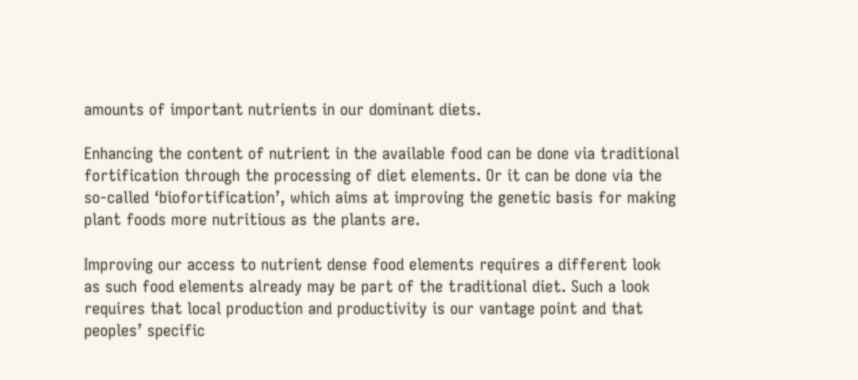amounts of important nutrients in our dominant diets.

Enhancing the content of nutrient in the available food can be done via traditional fortification through the processing of diet elements. Or it can be done via the so-called ‘biofortification’, which aims at improving the genetic basis for making plant foods more nutritious as the plants are.

Improving our access to nutrient dense food elements requires a different look as such food elements already may be part of the traditional diet. Such a look requires that local production and productivity is our vantage point and that peoples’ specific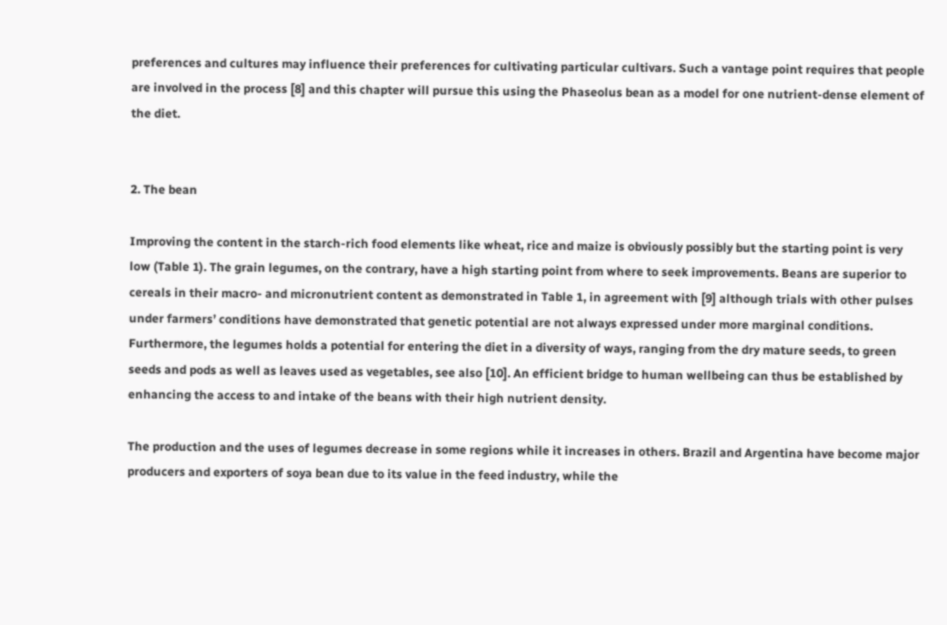preferences and cultures may influence their preferences for cultivating particular cultivars. Such a vantage point requires that people are involved in the process [8] and this chapter will pursue this using the Phaseolus bean as a model for one nutrient-dense element of the diet.


2. The bean

Improving the content in the starch-rich food elements like wheat, rice and maize is obviously possibly but the starting point is very low (Table 1). The grain legumes, on the contrary, have a high starting point from where to seek improvements. Beans are superior to cereals in their macro- and micronutrient content as demonstrated in Table 1, in agreement with [9] although trials with other pulses under farmers’ conditions have demonstrated that genetic potential are not always expressed under more marginal conditions. Furthermore, the legumes holds a potential for entering the diet in a diversity of ways, ranging from the dry mature seeds, to green seeds and pods as well as leaves used as vegetables, see also [10]. An efficient bridge to human wellbeing can thus be established by enhancing the access to and intake of the beans with their high nutrient density.

The production and the uses of legumes decrease in some regions while it increases in others. Brazil and Argentina have become major producers and exporters of soya bean due to its value in the feed industry, while the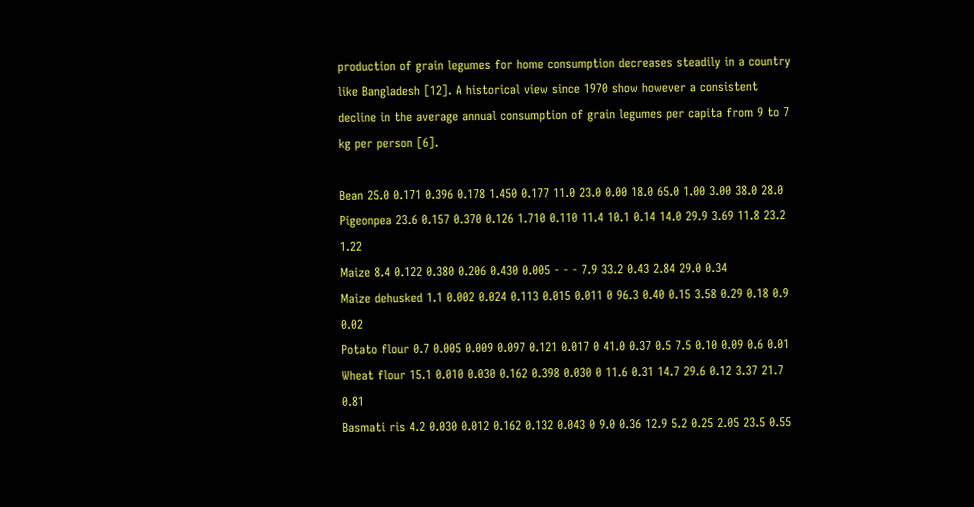production of grain legumes for home consumption decreases steadily in a country like Bangladesh [12]. A historical view since 1970 show however a consistent decline in the average annual consumption of grain legumes per capita from 9 to 7 kg per person [6].

Bean 25.0 0.171 0.396 0.178 1.450 0.177 11.0 23.0 0.00 18.0 65.0 1.00 3.00 38.0 28.0
Pigeonpea 23.6 0.157 0.370 0.126 1.710 0.110 11.4 10.1 0.14 14.0 29.9 3.69 11.8 23.2 1.22
Maize 8.4 0.122 0.380 0.206 0.430 0.005 - - - 7.9 33.2 0.43 2.84 29.0 0.34
Maize dehusked 1.1 0.002 0.024 0.113 0.015 0.011 0 96.3 0.40 0.15 3.58 0.29 0.18 0.9 0.02
Potato flour 0.7 0.005 0.009 0.097 0.121 0.017 0 41.0 0.37 0.5 7.5 0.10 0.09 0.6 0.01
Wheat flour 15.1 0.010 0.030 0.162 0.398 0.030 0 11.6 0.31 14.7 29.6 0.12 3.37 21.7 0.81
Basmati ris 4.2 0.030 0.012 0.162 0.132 0.043 0 9.0 0.36 12.9 5.2 0.25 2.05 23.5 0.55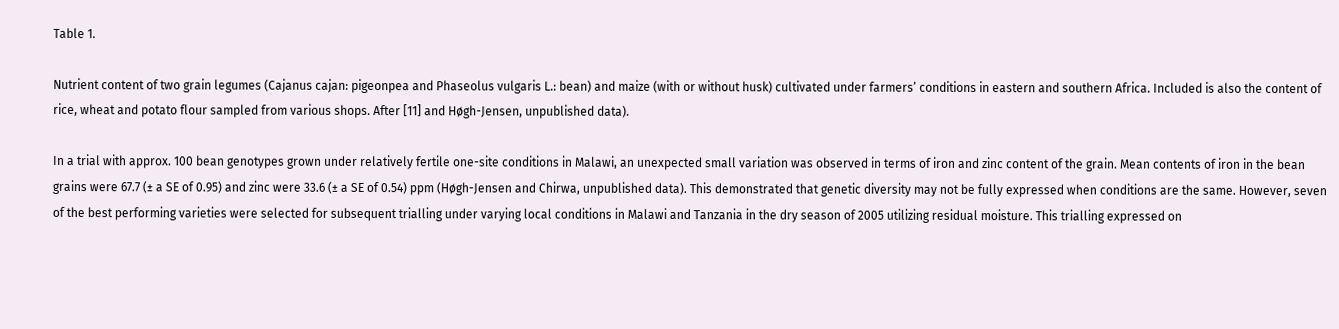Table 1.

Nutrient content of two grain legumes (Cajanus cajan: pigeonpea and Phaseolus vulgaris L.: bean) and maize (with or without husk) cultivated under farmers’ conditions in eastern and southern Africa. Included is also the content of rice, wheat and potato flour sampled from various shops. After [11] and Høgh-Jensen, unpublished data).

In a trial with approx. 100 bean genotypes grown under relatively fertile one-site conditions in Malawi, an unexpected small variation was observed in terms of iron and zinc content of the grain. Mean contents of iron in the bean grains were 67.7 (± a SE of 0.95) and zinc were 33.6 (± a SE of 0.54) ppm (Høgh-Jensen and Chirwa, unpublished data). This demonstrated that genetic diversity may not be fully expressed when conditions are the same. However, seven of the best performing varieties were selected for subsequent trialling under varying local conditions in Malawi and Tanzania in the dry season of 2005 utilizing residual moisture. This trialling expressed on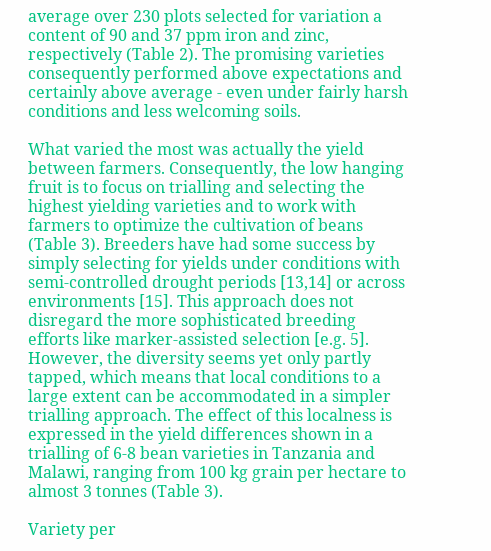average over 230 plots selected for variation a content of 90 and 37 ppm iron and zinc, respectively (Table 2). The promising varieties consequently performed above expectations and certainly above average - even under fairly harsh conditions and less welcoming soils.

What varied the most was actually the yield between farmers. Consequently, the low hanging fruit is to focus on trialling and selecting the highest yielding varieties and to work with farmers to optimize the cultivation of beans (Table 3). Breeders have had some success by simply selecting for yields under conditions with semi-controlled drought periods [13,14] or across environments [15]. This approach does not disregard the more sophisticated breeding efforts like marker-assisted selection [e.g. 5]. However, the diversity seems yet only partly tapped, which means that local conditions to a large extent can be accommodated in a simpler trialling approach. The effect of this localness is expressed in the yield differences shown in a trialling of 6-8 bean varieties in Tanzania and Malawi, ranging from 100 kg grain per hectare to almost 3 tonnes (Table 3).

Variety per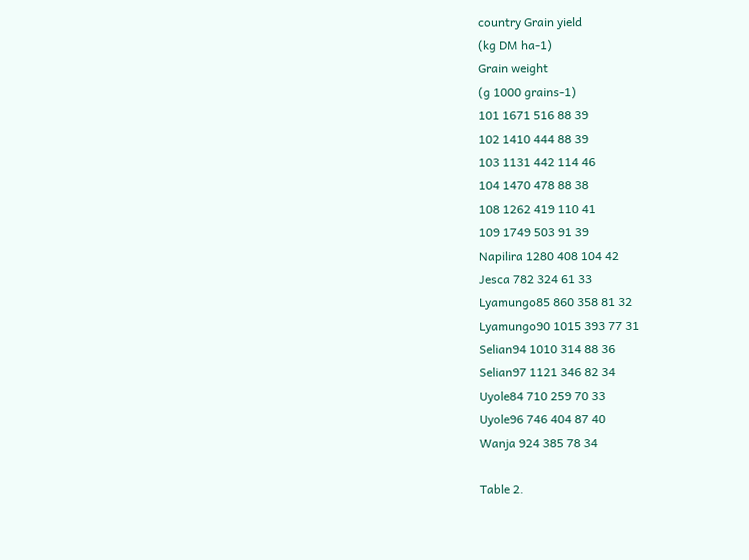country Grain yield
(kg DM ha-1)
Grain weight
(g 1000 grains-1)
101 1671 516 88 39
102 1410 444 88 39
103 1131 442 114 46
104 1470 478 88 38
108 1262 419 110 41
109 1749 503 91 39
Napilira 1280 408 104 42
Jesca 782 324 61 33
Lyamungo85 860 358 81 32
Lyamungo90 1015 393 77 31
Selian94 1010 314 88 36
Selian97 1121 346 82 34
Uyole84 710 259 70 33
Uyole96 746 404 87 40
Wanja 924 385 78 34

Table 2.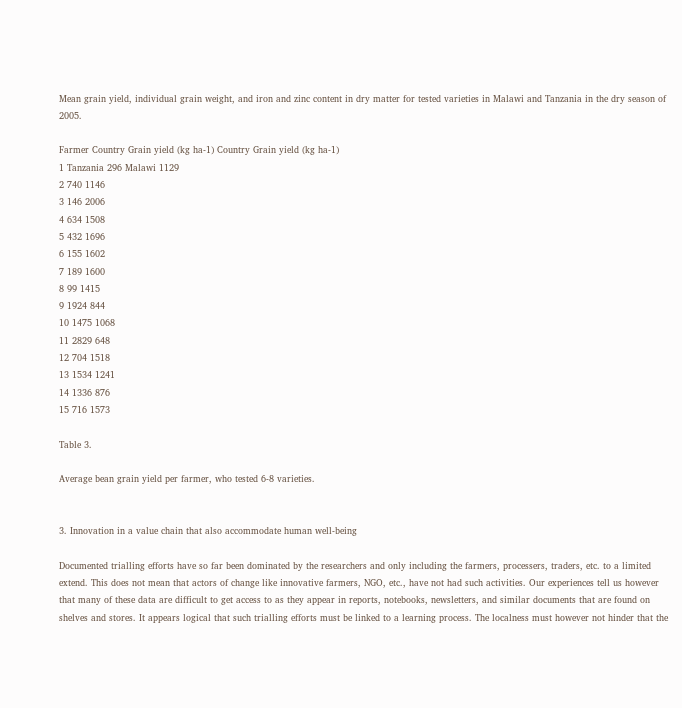Mean grain yield, individual grain weight, and iron and zinc content in dry matter for tested varieties in Malawi and Tanzania in the dry season of 2005.

Farmer Country Grain yield (kg ha-1) Country Grain yield (kg ha-1)
1 Tanzania 296 Malawi 1129
2 740 1146
3 146 2006
4 634 1508
5 432 1696
6 155 1602
7 189 1600
8 99 1415
9 1924 844
10 1475 1068
11 2829 648
12 704 1518
13 1534 1241
14 1336 876
15 716 1573

Table 3.

Average bean grain yield per farmer, who tested 6-8 varieties.


3. Innovation in a value chain that also accommodate human well-being

Documented trialling efforts have so far been dominated by the researchers and only including the farmers, processers, traders, etc. to a limited extend. This does not mean that actors of change like innovative farmers, NGO, etc., have not had such activities. Our experiences tell us however that many of these data are difficult to get access to as they appear in reports, notebooks, newsletters, and similar documents that are found on shelves and stores. It appears logical that such trialling efforts must be linked to a learning process. The localness must however not hinder that the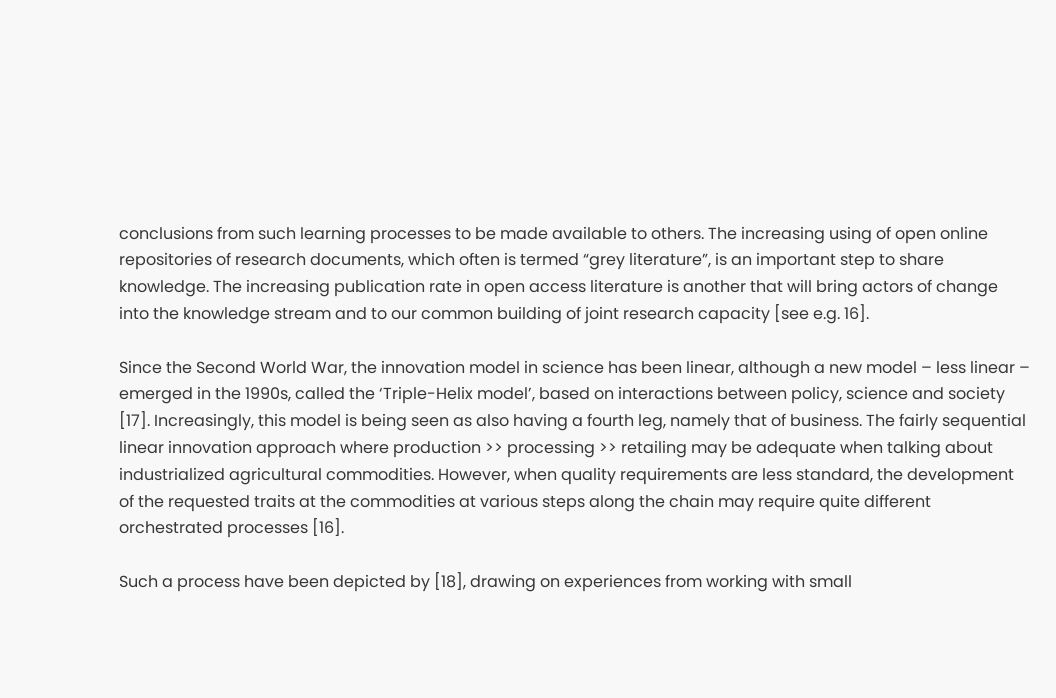conclusions from such learning processes to be made available to others. The increasing using of open online repositories of research documents, which often is termed “grey literature”, is an important step to share knowledge. The increasing publication rate in open access literature is another that will bring actors of change into the knowledge stream and to our common building of joint research capacity [see e.g. 16].

Since the Second World War, the innovation model in science has been linear, although a new model – less linear – emerged in the 1990s, called the ‘Triple-Helix model’, based on interactions between policy, science and society [17]. Increasingly, this model is being seen as also having a fourth leg, namely that of business. The fairly sequential linear innovation approach where production >> processing >> retailing may be adequate when talking about industrialized agricultural commodities. However, when quality requirements are less standard, the development of the requested traits at the commodities at various steps along the chain may require quite different orchestrated processes [16].

Such a process have been depicted by [18], drawing on experiences from working with small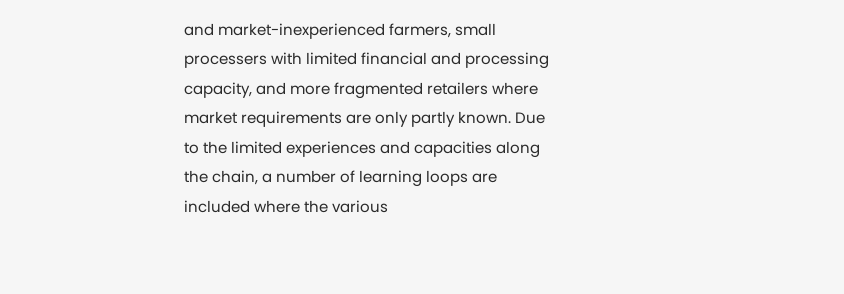and market-inexperienced farmers, small processers with limited financial and processing capacity, and more fragmented retailers where market requirements are only partly known. Due to the limited experiences and capacities along the chain, a number of learning loops are included where the various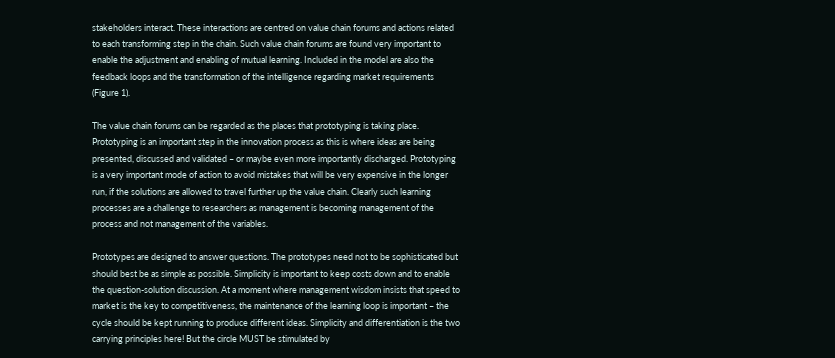stakeholders interact. These interactions are centred on value chain forums and actions related to each transforming step in the chain. Such value chain forums are found very important to enable the adjustment and enabling of mutual learning. Included in the model are also the feedback loops and the transformation of the intelligence regarding market requirements (Figure 1).

The value chain forums can be regarded as the places that prototyping is taking place. Prototyping is an important step in the innovation process as this is where ideas are being presented, discussed and validated – or maybe even more importantly discharged. Prototyping is a very important mode of action to avoid mistakes that will be very expensive in the longer run, if the solutions are allowed to travel further up the value chain. Clearly such learning processes are a challenge to researchers as management is becoming management of the process and not management of the variables.

Prototypes are designed to answer questions. The prototypes need not to be sophisticated but should best be as simple as possible. Simplicity is important to keep costs down and to enable the question-solution discussion. At a moment where management wisdom insists that speed to market is the key to competitiveness, the maintenance of the learning loop is important – the cycle should be kept running to produce different ideas. Simplicity and differentiation is the two carrying principles here! But the circle MUST be stimulated by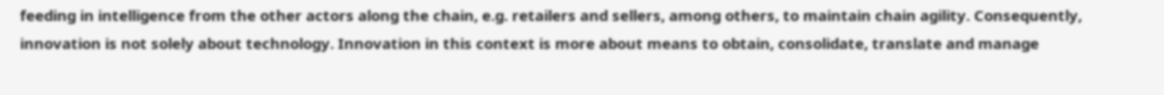feeding in intelligence from the other actors along the chain, e.g. retailers and sellers, among others, to maintain chain agility. Consequently, innovation is not solely about technology. Innovation in this context is more about means to obtain, consolidate, translate and manage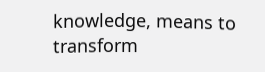knowledge, means to transform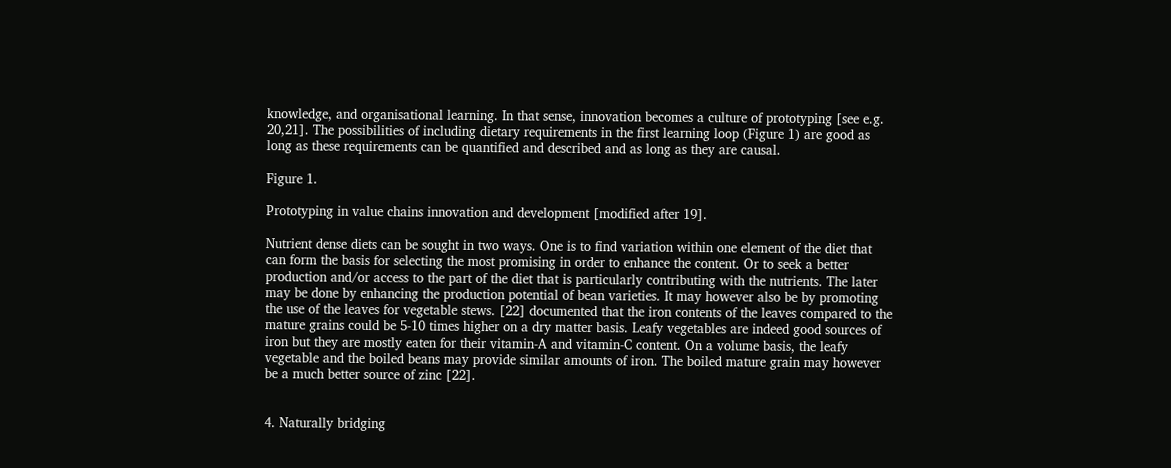knowledge, and organisational learning. In that sense, innovation becomes a culture of prototyping [see e.g. 20,21]. The possibilities of including dietary requirements in the first learning loop (Figure 1) are good as long as these requirements can be quantified and described and as long as they are causal.

Figure 1.

Prototyping in value chains innovation and development [modified after 19].

Nutrient dense diets can be sought in two ways. One is to find variation within one element of the diet that can form the basis for selecting the most promising in order to enhance the content. Or to seek a better production and/or access to the part of the diet that is particularly contributing with the nutrients. The later may be done by enhancing the production potential of bean varieties. It may however also be by promoting the use of the leaves for vegetable stews. [22] documented that the iron contents of the leaves compared to the mature grains could be 5-10 times higher on a dry matter basis. Leafy vegetables are indeed good sources of iron but they are mostly eaten for their vitamin-A and vitamin-C content. On a volume basis, the leafy vegetable and the boiled beans may provide similar amounts of iron. The boiled mature grain may however be a much better source of zinc [22].


4. Naturally bridging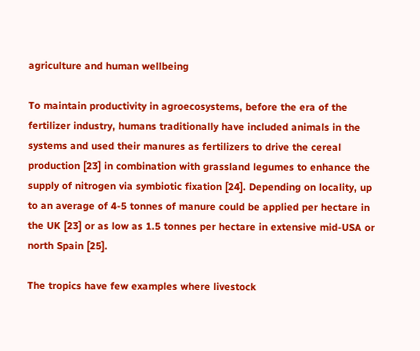agriculture and human wellbeing

To maintain productivity in agroecosystems, before the era of the fertilizer industry, humans traditionally have included animals in the systems and used their manures as fertilizers to drive the cereal production [23] in combination with grassland legumes to enhance the supply of nitrogen via symbiotic fixation [24]. Depending on locality, up to an average of 4-5 tonnes of manure could be applied per hectare in the UK [23] or as low as 1.5 tonnes per hectare in extensive mid-USA or north Spain [25].

The tropics have few examples where livestock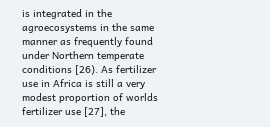is integrated in the agroecosystems in the same manner as frequently found under Northern temperate conditions [26). As fertilizer use in Africa is still a very modest proportion of worlds fertilizer use [27], the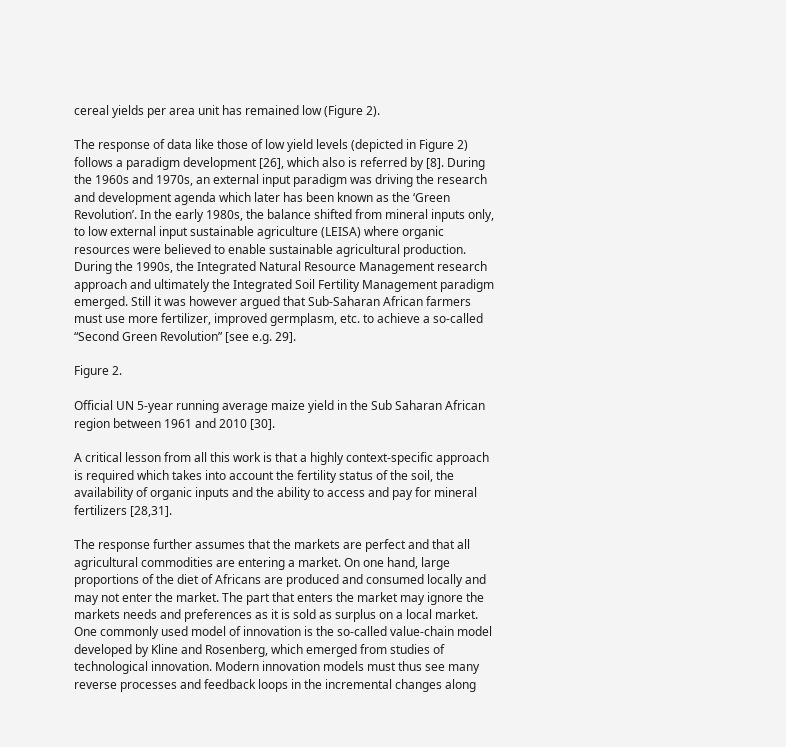cereal yields per area unit has remained low (Figure 2).

The response of data like those of low yield levels (depicted in Figure 2) follows a paradigm development [26], which also is referred by [8]. During the 1960s and 1970s, an external input paradigm was driving the research and development agenda which later has been known as the ‘Green Revolution’. In the early 1980s, the balance shifted from mineral inputs only, to low external input sustainable agriculture (LEISA) where organic resources were believed to enable sustainable agricultural production. During the 1990s, the Integrated Natural Resource Management research approach and ultimately the Integrated Soil Fertility Management paradigm emerged. Still it was however argued that Sub-Saharan African farmers must use more fertilizer, improved germplasm, etc. to achieve a so-called “Second Green Revolution” [see e.g. 29].

Figure 2.

Official UN 5-year running average maize yield in the Sub Saharan African region between 1961 and 2010 [30].

A critical lesson from all this work is that a highly context-specific approach is required which takes into account the fertility status of the soil, the availability of organic inputs and the ability to access and pay for mineral fertilizers [28,31].

The response further assumes that the markets are perfect and that all agricultural commodities are entering a market. On one hand, large proportions of the diet of Africans are produced and consumed locally and may not enter the market. The part that enters the market may ignore the markets needs and preferences as it is sold as surplus on a local market. One commonly used model of innovation is the so-called value-chain model developed by Kline and Rosenberg, which emerged from studies of technological innovation. Modern innovation models must thus see many reverse processes and feedback loops in the incremental changes along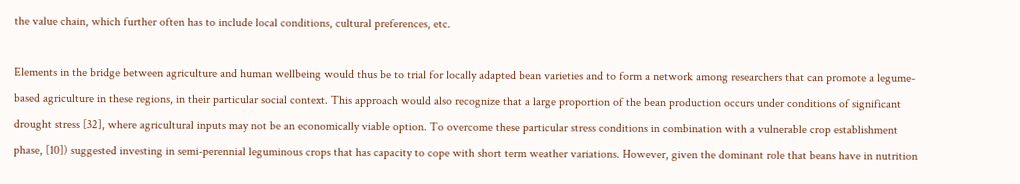the value chain, which further often has to include local conditions, cultural preferences, etc.

Elements in the bridge between agriculture and human wellbeing would thus be to trial for locally adapted bean varieties and to form a network among researchers that can promote a legume-based agriculture in these regions, in their particular social context. This approach would also recognize that a large proportion of the bean production occurs under conditions of significant drought stress [32], where agricultural inputs may not be an economically viable option. To overcome these particular stress conditions in combination with a vulnerable crop establishment phase, [10]) suggested investing in semi-perennial leguminous crops that has capacity to cope with short term weather variations. However, given the dominant role that beans have in nutrition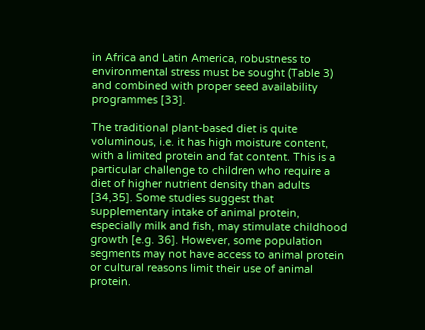in Africa and Latin America, robustness to environmental stress must be sought (Table 3) and combined with proper seed availability programmes [33].

The traditional plant-based diet is quite voluminous, i.e. it has high moisture content, with a limited protein and fat content. This is a particular challenge to children who require a diet of higher nutrient density than adults [34,35]. Some studies suggest that supplementary intake of animal protein, especially milk and fish, may stimulate childhood growth [e.g. 36]. However, some population segments may not have access to animal protein or cultural reasons limit their use of animal protein.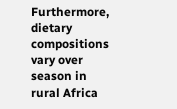Furthermore, dietary compositions vary over season in rural Africa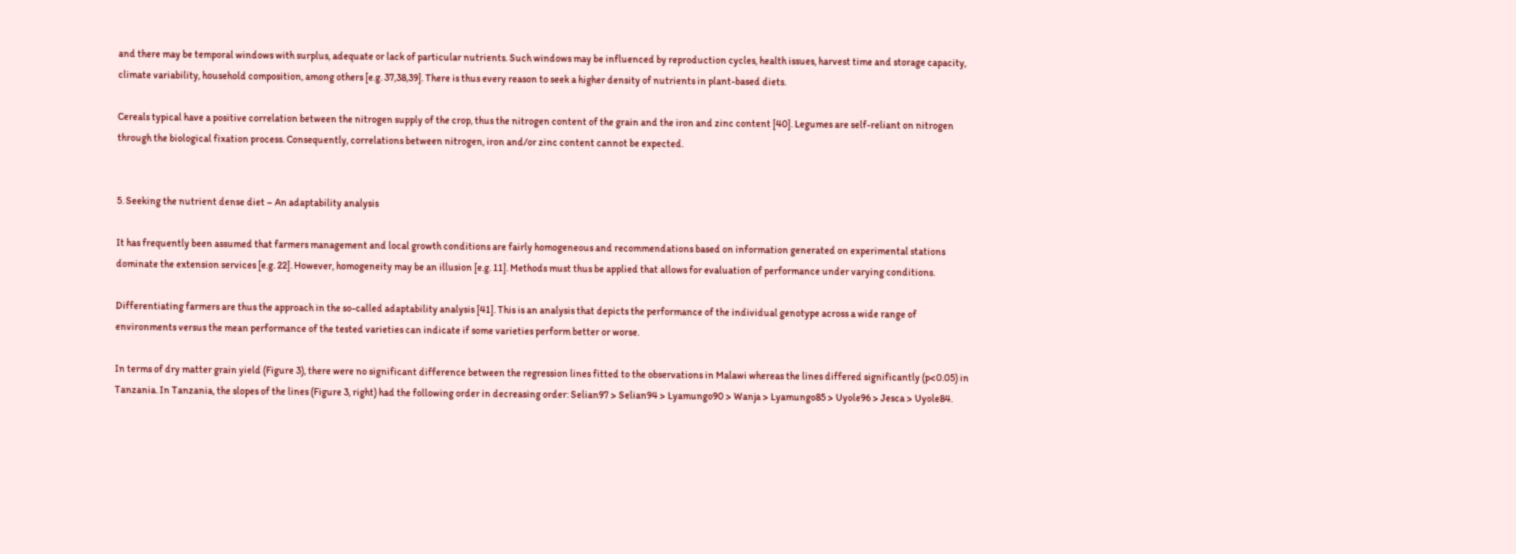and there may be temporal windows with surplus, adequate or lack of particular nutrients. Such windows may be influenced by reproduction cycles, health issues, harvest time and storage capacity, climate variability, household composition, among others [e.g. 37,38,39]. There is thus every reason to seek a higher density of nutrients in plant-based diets.

Cereals typical have a positive correlation between the nitrogen supply of the crop, thus the nitrogen content of the grain and the iron and zinc content [40]. Legumes are self-reliant on nitrogen through the biological fixation process. Consequently, correlations between nitrogen, iron and/or zinc content cannot be expected.


5. Seeking the nutrient dense diet – An adaptability analysis

It has frequently been assumed that farmers management and local growth conditions are fairly homogeneous and recommendations based on information generated on experimental stations dominate the extension services [e.g. 22]. However, homogeneity may be an illusion [e.g. 11]. Methods must thus be applied that allows for evaluation of performance under varying conditions.

Differentiating farmers are thus the approach in the so-called adaptability analysis [41]. This is an analysis that depicts the performance of the individual genotype across a wide range of environments versus the mean performance of the tested varieties can indicate if some varieties perform better or worse.

In terms of dry matter grain yield (Figure 3), there were no significant difference between the regression lines fitted to the observations in Malawi whereas the lines differed significantly (p<0.05) in Tanzania. In Tanzania, the slopes of the lines (Figure 3, right) had the following order in decreasing order: Selian97 > Selian94 > Lyamungo90 > Wanja > Lyamungo85 > Uyole96 > Jesca > Uyole84.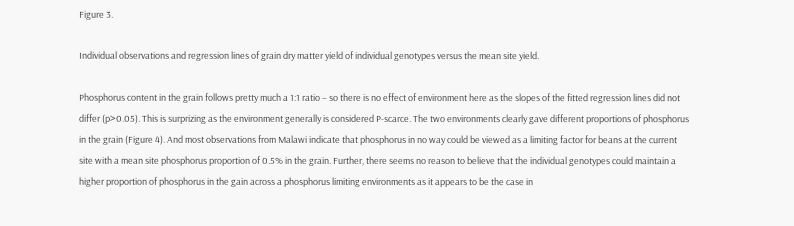Figure 3.

Individual observations and regression lines of grain dry matter yield of individual genotypes versus the mean site yield.

Phosphorus content in the grain follows pretty much a 1:1 ratio – so there is no effect of environment here as the slopes of the fitted regression lines did not differ (p>0.05). This is surprizing as the environment generally is considered P-scarce. The two environments clearly gave different proportions of phosphorus in the grain (Figure 4). And most observations from Malawi indicate that phosphorus in no way could be viewed as a limiting factor for beans at the current site with a mean site phosphorus proportion of 0.5% in the grain. Further, there seems no reason to believe that the individual genotypes could maintain a higher proportion of phosphorus in the gain across a phosphorus limiting environments as it appears to be the case in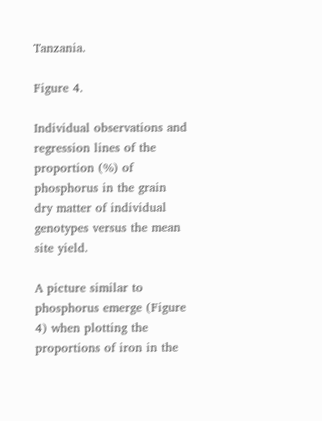Tanzania.

Figure 4.

Individual observations and regression lines of the proportion (%) of phosphorus in the grain dry matter of individual genotypes versus the mean site yield.

A picture similar to phosphorus emerge (Figure 4) when plotting the proportions of iron in the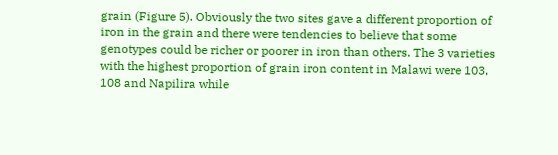grain (Figure 5). Obviously the two sites gave a different proportion of iron in the grain and there were tendencies to believe that some genotypes could be richer or poorer in iron than others. The 3 varieties with the highest proportion of grain iron content in Malawi were 103, 108 and Napilira while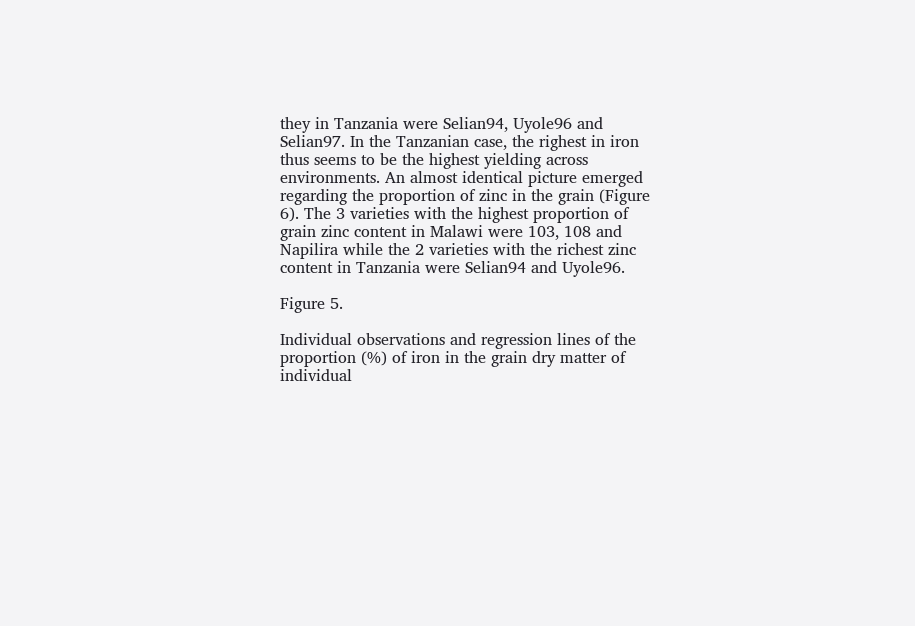they in Tanzania were Selian94, Uyole96 and Selian97. In the Tanzanian case, the righest in iron thus seems to be the highest yielding across environments. An almost identical picture emerged regarding the proportion of zinc in the grain (Figure 6). The 3 varieties with the highest proportion of grain zinc content in Malawi were 103, 108 and Napilira while the 2 varieties with the richest zinc content in Tanzania were Selian94 and Uyole96.

Figure 5.

Individual observations and regression lines of the proportion (%) of iron in the grain dry matter of individual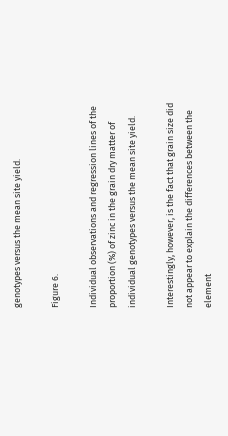genotypes versus the mean site yield.

Figure 6.

Individual observations and regression lines of the proportion (%) of zinc in the grain dry matter of individual genotypes versus the mean site yield.

Interestingly, however, is the fact that grain size did not appear to explain the differences between the element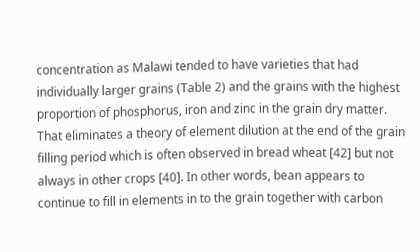concentration as Malawi tended to have varieties that had individually larger grains (Table 2) and the grains with the highest proportion of phosphorus, iron and zinc in the grain dry matter. That eliminates a theory of element dilution at the end of the grain filling period which is often observed in bread wheat [42] but not always in other crops [40]. In other words, bean appears to continue to fill in elements in to the grain together with carbon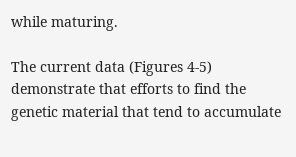while maturing.

The current data (Figures 4-5) demonstrate that efforts to find the genetic material that tend to accumulate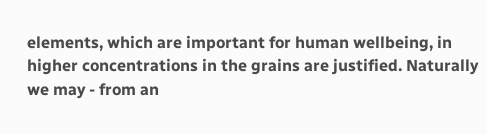elements, which are important for human wellbeing, in higher concentrations in the grains are justified. Naturally we may - from an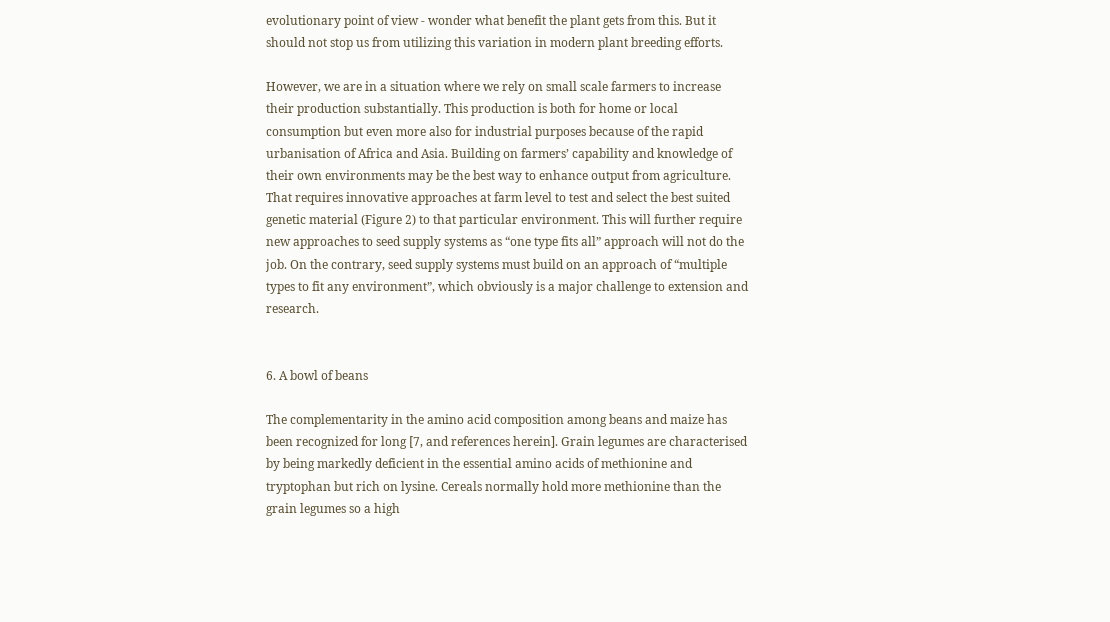evolutionary point of view - wonder what benefit the plant gets from this. But it should not stop us from utilizing this variation in modern plant breeding efforts.

However, we are in a situation where we rely on small scale farmers to increase their production substantially. This production is both for home or local consumption but even more also for industrial purposes because of the rapid urbanisation of Africa and Asia. Building on farmers’ capability and knowledge of their own environments may be the best way to enhance output from agriculture. That requires innovative approaches at farm level to test and select the best suited genetic material (Figure 2) to that particular environment. This will further require new approaches to seed supply systems as “one type fits all” approach will not do the job. On the contrary, seed supply systems must build on an approach of “multiple types to fit any environment”, which obviously is a major challenge to extension and research.


6. A bowl of beans

The complementarity in the amino acid composition among beans and maize has been recognized for long [7, and references herein]. Grain legumes are characterised by being markedly deficient in the essential amino acids of methionine and tryptophan but rich on lysine. Cereals normally hold more methionine than the grain legumes so a high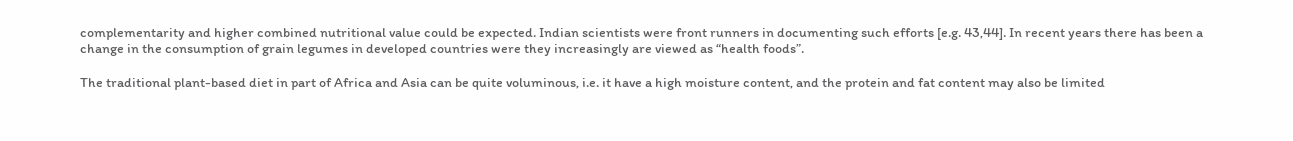complementarity and higher combined nutritional value could be expected. Indian scientists were front runners in documenting such efforts [e.g. 43,44]. In recent years there has been a change in the consumption of grain legumes in developed countries were they increasingly are viewed as “health foods”.

The traditional plant-based diet in part of Africa and Asia can be quite voluminous, i.e. it have a high moisture content, and the protein and fat content may also be limited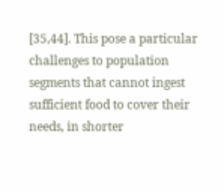[35,44]. This pose a particular challenges to population segments that cannot ingest sufficient food to cover their needs, in shorter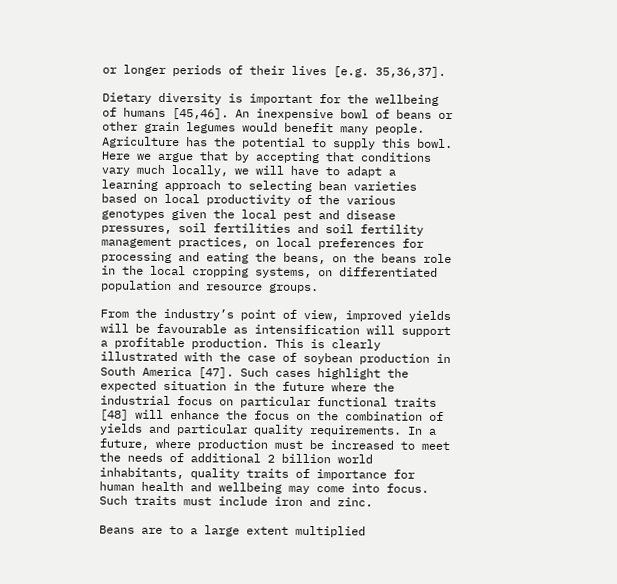or longer periods of their lives [e.g. 35,36,37].

Dietary diversity is important for the wellbeing of humans [45,46]. An inexpensive bowl of beans or other grain legumes would benefit many people. Agriculture has the potential to supply this bowl. Here we argue that by accepting that conditions vary much locally, we will have to adapt a learning approach to selecting bean varieties based on local productivity of the various genotypes given the local pest and disease pressures, soil fertilities and soil fertility management practices, on local preferences for processing and eating the beans, on the beans role in the local cropping systems, on differentiated population and resource groups.

From the industry’s point of view, improved yields will be favourable as intensification will support a profitable production. This is clearly illustrated with the case of soybean production in South America [47]. Such cases highlight the expected situation in the future where the industrial focus on particular functional traits [48] will enhance the focus on the combination of yields and particular quality requirements. In a future, where production must be increased to meet the needs of additional 2 billion world inhabitants, quality traits of importance for human health and wellbeing may come into focus. Such traits must include iron and zinc.

Beans are to a large extent multiplied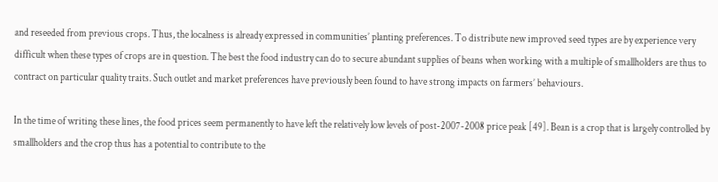and reseeded from previous crops. Thus, the localness is already expressed in communities’ planting preferences. To distribute new improved seed types are by experience very difficult when these types of crops are in question. The best the food industry can do to secure abundant supplies of beans when working with a multiple of smallholders are thus to contract on particular quality traits. Such outlet and market preferences have previously been found to have strong impacts on farmers’ behaviours.

In the time of writing these lines, the food prices seem permanently to have left the relatively low levels of post-2007-2008 price peak [49]. Bean is a crop that is largely controlled by smallholders and the crop thus has a potential to contribute to the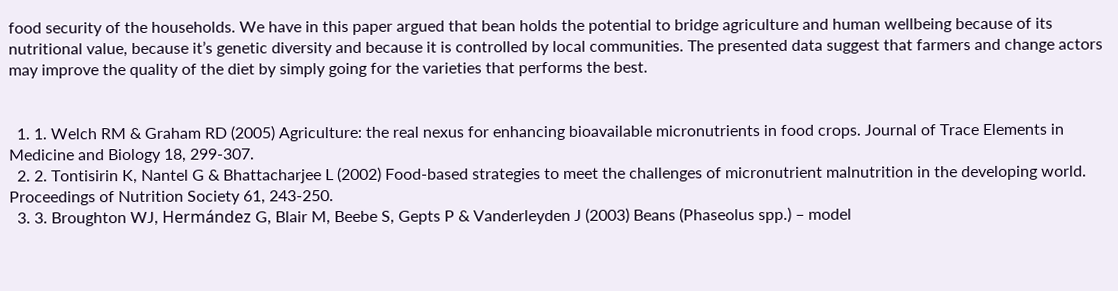food security of the households. We have in this paper argued that bean holds the potential to bridge agriculture and human wellbeing because of its nutritional value, because it’s genetic diversity and because it is controlled by local communities. The presented data suggest that farmers and change actors may improve the quality of the diet by simply going for the varieties that performs the best.


  1. 1. Welch RM & Graham RD (2005) Agriculture: the real nexus for enhancing bioavailable micronutrients in food crops. Journal of Trace Elements in Medicine and Biology 18, 299-307.
  2. 2. Tontisirin K, Nantel G & Bhattacharjee L (2002) Food-based strategies to meet the challenges of micronutrient malnutrition in the developing world. Proceedings of Nutrition Society 61, 243-250.
  3. 3. Broughton WJ, Hermández G, Blair M, Beebe S, Gepts P & Vanderleyden J (2003) Beans (Phaseolus spp.) – model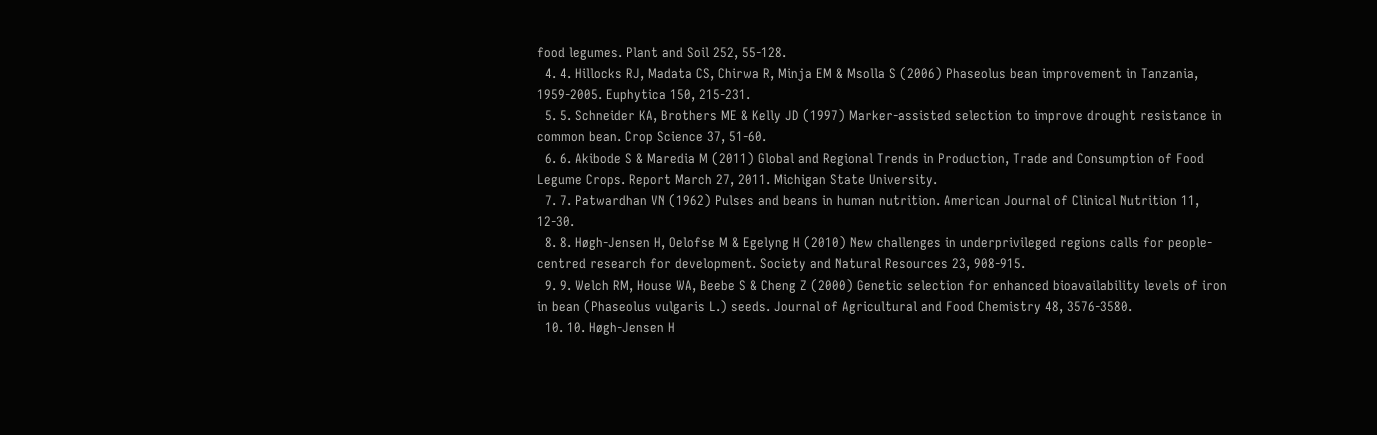food legumes. Plant and Soil 252, 55-128.
  4. 4. Hillocks RJ, Madata CS, Chirwa R, Minja EM & Msolla S (2006) Phaseolus bean improvement in Tanzania, 1959-2005. Euphytica 150, 215-231.
  5. 5. Schneider KA, Brothers ME & Kelly JD (1997) Marker-assisted selection to improve drought resistance in common bean. Crop Science 37, 51-60.
  6. 6. Akibode S & Maredia M (2011) Global and Regional Trends in Production, Trade and Consumption of Food Legume Crops. Report March 27, 2011. Michigan State University.
  7. 7. Patwardhan VN (1962) Pulses and beans in human nutrition. American Journal of Clinical Nutrition 11, 12-30.
  8. 8. Høgh-Jensen H, Oelofse M & Egelyng H (2010) New challenges in underprivileged regions calls for people-centred research for development. Society and Natural Resources 23, 908-915.
  9. 9. Welch RM, House WA, Beebe S & Cheng Z (2000) Genetic selection for enhanced bioavailability levels of iron in bean (Phaseolus vulgaris L.) seeds. Journal of Agricultural and Food Chemistry 48, 3576-3580.
  10. 10. Høgh-Jensen H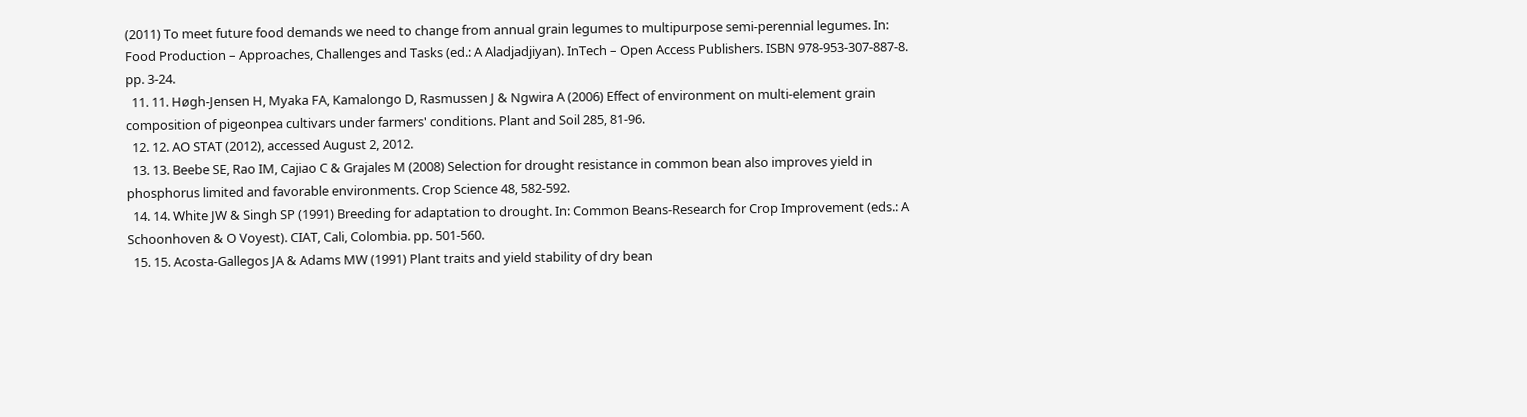(2011) To meet future food demands we need to change from annual grain legumes to multipurpose semi-perennial legumes. In: Food Production – Approaches, Challenges and Tasks (ed.: A Aladjadjiyan). InTech – Open Access Publishers. ISBN 978-953-307-887-8. pp. 3-24.
  11. 11. Høgh-Jensen H, Myaka FA, Kamalongo D, Rasmussen J & Ngwira A (2006) Effect of environment on multi-element grain composition of pigeonpea cultivars under farmers' conditions. Plant and Soil 285, 81-96.
  12. 12. AO STAT (2012), accessed August 2, 2012.
  13. 13. Beebe SE, Rao IM, Cajiao C & Grajales M (2008) Selection for drought resistance in common bean also improves yield in phosphorus limited and favorable environments. Crop Science 48, 582-592.
  14. 14. White JW & Singh SP (1991) Breeding for adaptation to drought. In: Common Beans-Research for Crop Improvement (eds.: A Schoonhoven & O Voyest). CIAT, Cali, Colombia. pp. 501-560.
  15. 15. Acosta-Gallegos JA & Adams MW (1991) Plant traits and yield stability of dry bean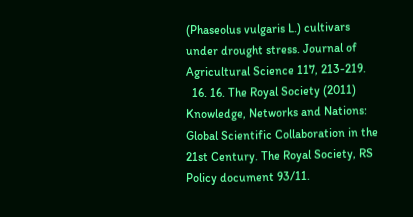(Phaseolus vulgaris L.) cultivars under drought stress. Journal of Agricultural Science 117, 213-219.
  16. 16. The Royal Society (2011) Knowledge, Networks and Nations: Global Scientific Collaboration in the 21st Century. The Royal Society, RS Policy document 93/11.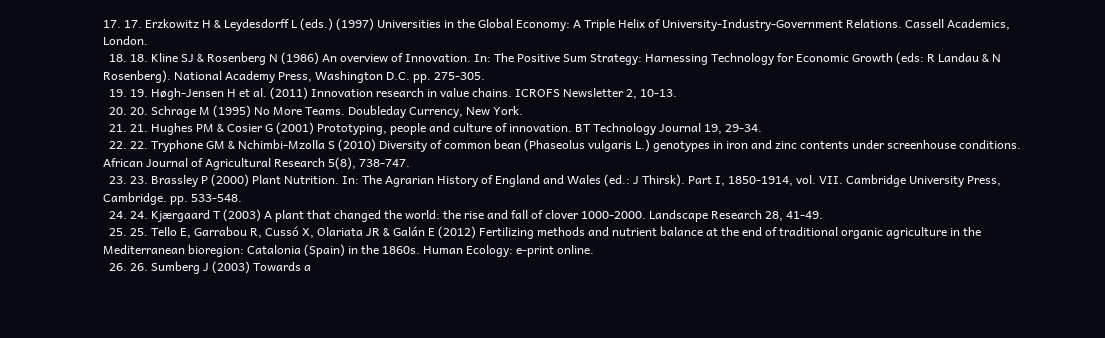17. 17. Erzkowitz H & Leydesdorff L (eds.) (1997) Universities in the Global Economy: A Triple Helix of University-Industry-Government Relations. Cassell Academics, London.
  18. 18. Kline SJ & Rosenberg N (1986) An overview of Innovation. In: The Positive Sum Strategy: Harnessing Technology for Economic Growth (eds: R Landau & N Rosenberg). National Academy Press, Washington D.C. pp. 275-305.
  19. 19. Høgh-Jensen H et al. (2011) Innovation research in value chains. ICROFS Newsletter 2, 10-13.
  20. 20. Schrage M (1995) No More Teams. Doubleday Currency, New York.
  21. 21. Hughes PM & Cosier G (2001) Prototyping, people and culture of innovation. BT Technology Journal 19, 29-34.
  22. 22. Tryphone GM & Nchimbi-Mzolla S (2010) Diversity of common bean (Phaseolus vulgaris L.) genotypes in iron and zinc contents under screenhouse conditions. African Journal of Agricultural Research 5(8), 738-747.
  23. 23. Brassley P (2000) Plant Nutrition. In: The Agrarian History of England and Wales (ed.: J Thirsk). Part I, 1850-1914, vol. VII. Cambridge University Press, Cambridge. pp. 533-548.
  24. 24. Kjærgaard T (2003) A plant that changed the world: the rise and fall of clover 1000-2000. Landscape Research 28, 41-49.
  25. 25. Tello E, Garrabou R, Cussó X, Olariata JR & Galán E (2012) Fertilizing methods and nutrient balance at the end of traditional organic agriculture in the Mediterranean bioregion: Catalonia (Spain) in the 1860s. Human Ecology: e-print online.
  26. 26. Sumberg J (2003) Towards a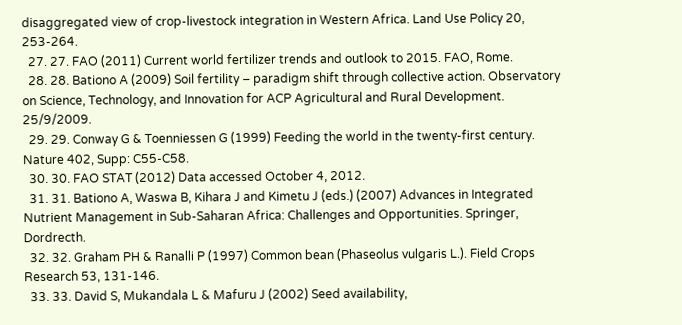disaggregated view of crop-livestock integration in Western Africa. Land Use Policy 20, 253-264.
  27. 27. FAO (2011) Current world fertilizer trends and outlook to 2015. FAO, Rome.
  28. 28. Bationo A (2009) Soil fertility – paradigm shift through collective action. Observatory on Science, Technology, and Innovation for ACP Agricultural and Rural Development. 25/9/2009.
  29. 29. Conway G & Toenniessen G (1999) Feeding the world in the twenty-first century. Nature 402, Supp: C55-C58.
  30. 30. FAO STAT (2012) Data accessed October 4, 2012.
  31. 31. Bationo A, Waswa B, Kihara J and Kimetu J (eds.) (2007) Advances in Integrated Nutrient Management in Sub-Saharan Africa: Challenges and Opportunities. Springer, Dordrecth.
  32. 32. Graham PH & Ranalli P (1997) Common bean (Phaseolus vulgaris L.). Field Crops Research 53, 131-146.
  33. 33. David S, Mukandala L & Mafuru J (2002) Seed availability,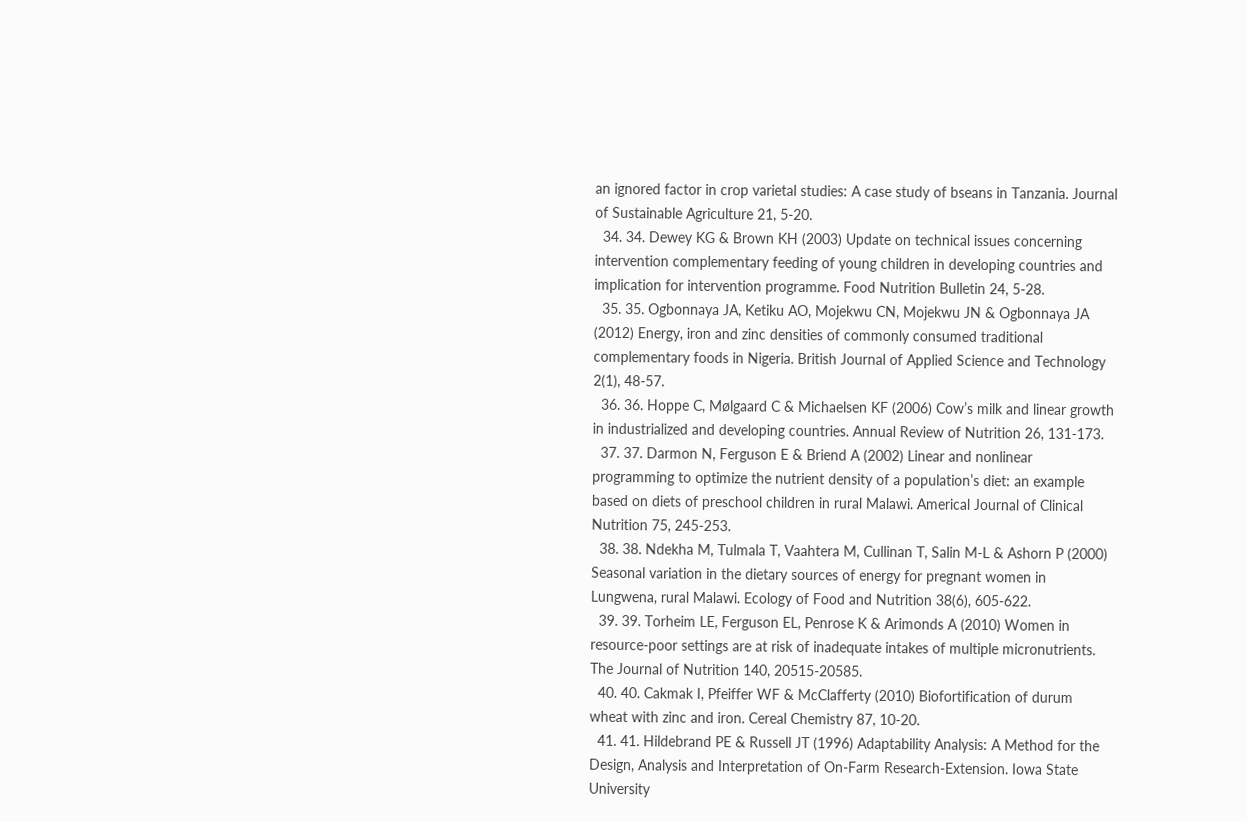an ignored factor in crop varietal studies: A case study of bseans in Tanzania. Journal of Sustainable Agriculture 21, 5-20.
  34. 34. Dewey KG & Brown KH (2003) Update on technical issues concerning intervention complementary feeding of young children in developing countries and implication for intervention programme. Food Nutrition Bulletin 24, 5-28.
  35. 35. Ogbonnaya JA, Ketiku AO, Mojekwu CN, Mojekwu JN & Ogbonnaya JA (2012) Energy, iron and zinc densities of commonly consumed traditional complementary foods in Nigeria. British Journal of Applied Science and Technology 2(1), 48-57.
  36. 36. Hoppe C, Mølgaard C & Michaelsen KF (2006) Cow’s milk and linear growth in industrialized and developing countries. Annual Review of Nutrition 26, 131-173.
  37. 37. Darmon N, Ferguson E & Briend A (2002) Linear and nonlinear programming to optimize the nutrient density of a population’s diet: an example based on diets of preschool children in rural Malawi. Americal Journal of Clinical Nutrition 75, 245-253.
  38. 38. Ndekha M, Tulmala T, Vaahtera M, Cullinan T, Salin M-L & Ashorn P (2000) Seasonal variation in the dietary sources of energy for pregnant women in Lungwena, rural Malawi. Ecology of Food and Nutrition 38(6), 605-622.
  39. 39. Torheim LE, Ferguson EL, Penrose K & Arimonds A (2010) Women in resource-poor settings are at risk of inadequate intakes of multiple micronutrients. The Journal of Nutrition 140, 20515-20585.
  40. 40. Cakmak I, Pfeiffer WF & McClafferty (2010) Biofortification of durum wheat with zinc and iron. Cereal Chemistry 87, 10-20.
  41. 41. Hildebrand PE & Russell JT (1996) Adaptability Analysis: A Method for the Design, Analysis and Interpretation of On-Farm Research-Extension. Iowa State University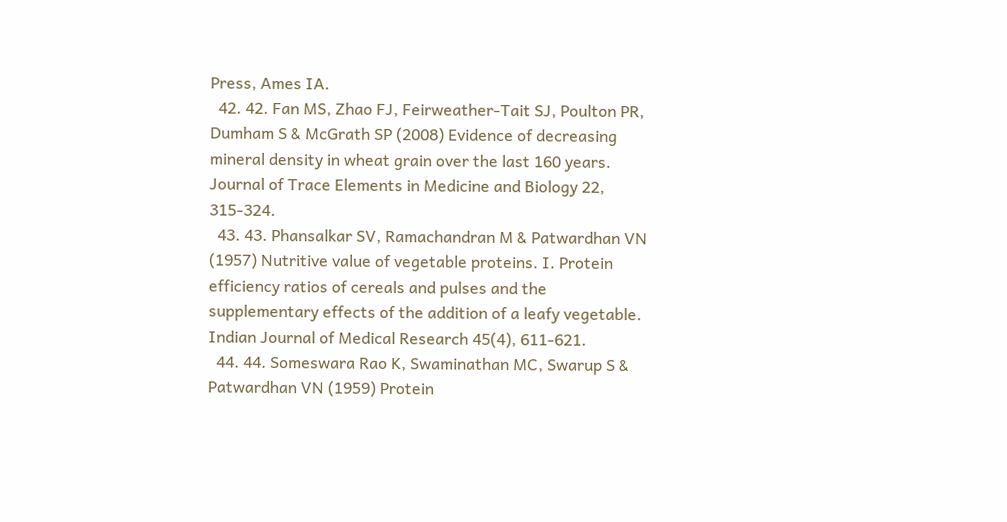Press, Ames IA.
  42. 42. Fan MS, Zhao FJ, Feirweather-Tait SJ, Poulton PR, Dumham S & McGrath SP (2008) Evidence of decreasing mineral density in wheat grain over the last 160 years. Journal of Trace Elements in Medicine and Biology 22, 315-324.
  43. 43. Phansalkar SV, Ramachandran M & Patwardhan VN (1957) Nutritive value of vegetable proteins. I. Protein efficiency ratios of cereals and pulses and the supplementary effects of the addition of a leafy vegetable. Indian Journal of Medical Research 45(4), 611-621.
  44. 44. Someswara Rao K, Swaminathan MC, Swarup S & Patwardhan VN (1959) Protein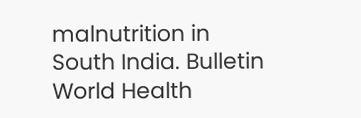malnutrition in South India. Bulletin World Health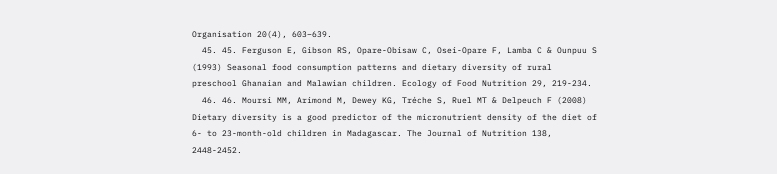Organisation 20(4), 603–639.
  45. 45. Ferguson E, Gibson RS, Opare-Obisaw C, Osei-Opare F, Lamba C & Ounpuu S (1993) Seasonal food consumption patterns and dietary diversity of rural preschool Ghanaian and Malawian children. Ecology of Food Nutrition 29, 219-234.
  46. 46. Moursi MM, Arimond M, Dewey KG, Tréche S, Ruel MT & Delpeuch F (2008) Dietary diversity is a good predictor of the micronutrient density of the diet of 6- to 23-month-old children in Madagascar. The Journal of Nutrition 138, 2448-2452.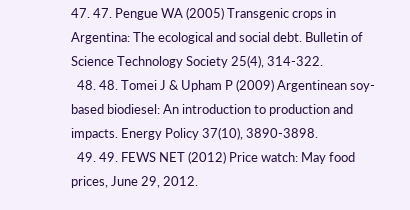47. 47. Pengue WA (2005) Transgenic crops in Argentina: The ecological and social debt. Bulletin of Science Technology Society 25(4), 314-322.
  48. 48. Tomei J & Upham P (2009) Argentinean soy-based biodiesel: An introduction to production and impacts. Energy Policy 37(10), 3890-3898.
  49. 49. FEWS NET (2012) Price watch: May food prices, June 29, 2012.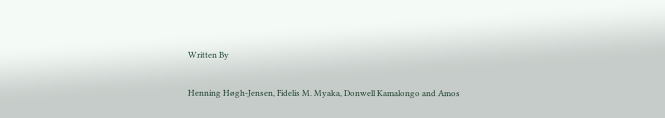Written By

Henning Høgh-Jensen, Fidelis M. Myaka, Donwell Kamalongo and Amos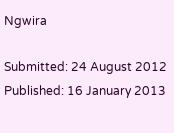Ngwira

Submitted: 24 August 2012 Published: 16 January 2013